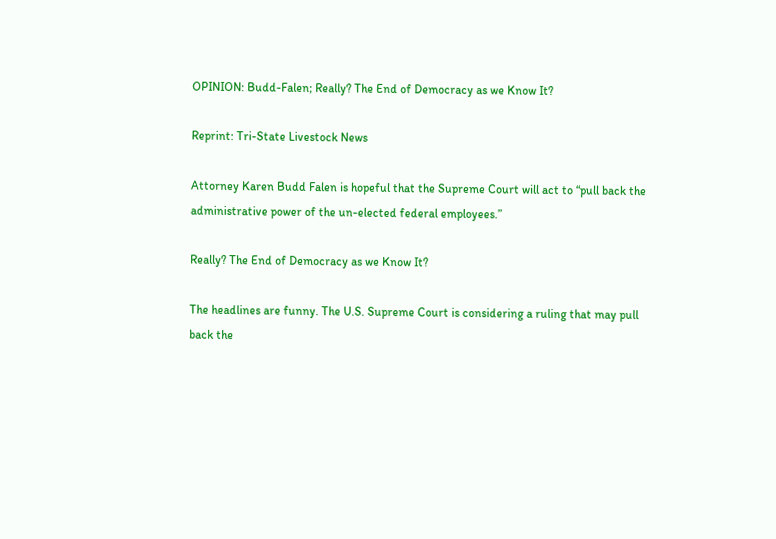OPINION: Budd-Falen; Really? The End of Democracy as we Know It?

Reprint: Tri-State Livestock News

Attorney Karen Budd Falen is hopeful that the Supreme Court will act to “pull back the administrative power of the un-elected federal employees.”

Really? The End of Democracy as we Know It?

The headlines are funny. The U.S. Supreme Court is considering a ruling that may pull back the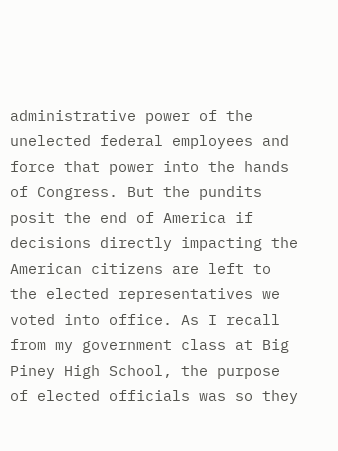administrative power of the unelected federal employees and force that power into the hands of Congress. But the pundits posit the end of America if decisions directly impacting the American citizens are left to the elected representatives we voted into office. As I recall from my government class at Big Piney High School, the purpose of elected officials was so they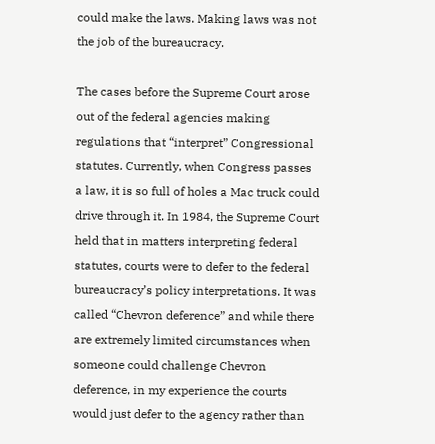could make the laws. Making laws was not the job of the bureaucracy.

The cases before the Supreme Court arose out of the federal agencies making regulations that “interpret” Congressional statutes. Currently, when Congress passes a law, it is so full of holes a Mac truck could drive through it. In 1984, the Supreme Court held that in matters interpreting federal statutes, courts were to defer to the federal bureaucracy’s policy interpretations. It was called “Chevron deference” and while there are extremely limited circumstances when someone could challenge Chevron deference, in my experience the courts would just defer to the agency rather than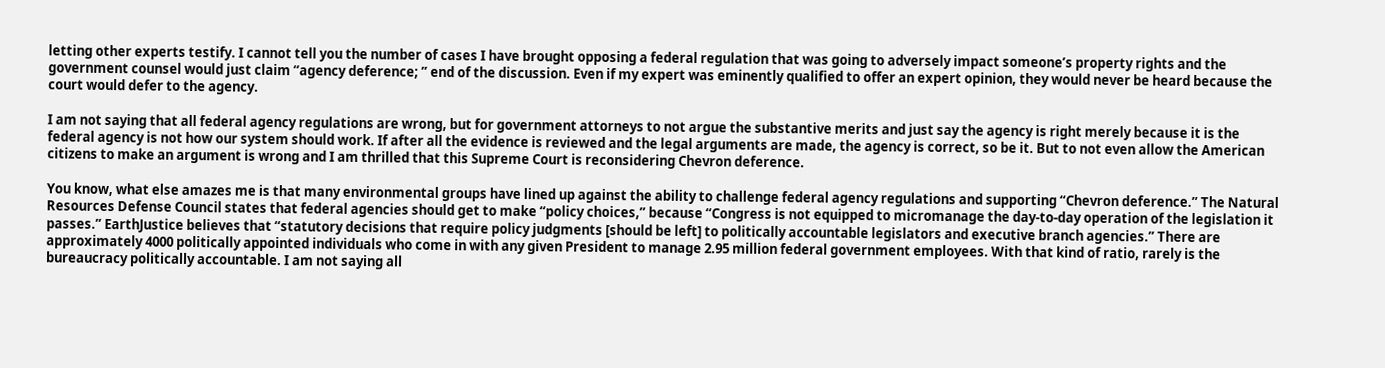letting other experts testify. I cannot tell you the number of cases I have brought opposing a federal regulation that was going to adversely impact someone’s property rights and the government counsel would just claim “agency deference; ” end of the discussion. Even if my expert was eminently qualified to offer an expert opinion, they would never be heard because the court would defer to the agency.

I am not saying that all federal agency regulations are wrong, but for government attorneys to not argue the substantive merits and just say the agency is right merely because it is the federal agency is not how our system should work. If after all the evidence is reviewed and the legal arguments are made, the agency is correct, so be it. But to not even allow the American citizens to make an argument is wrong and I am thrilled that this Supreme Court is reconsidering Chevron deference.

You know, what else amazes me is that many environmental groups have lined up against the ability to challenge federal agency regulations and supporting “Chevron deference.” The Natural Resources Defense Council states that federal agencies should get to make “policy choices,” because “Congress is not equipped to micromanage the day-to-day operation of the legislation it passes.” EarthJustice believes that “statutory decisions that require policy judgments [should be left] to politically accountable legislators and executive branch agencies.” There are approximately 4000 politically appointed individuals who come in with any given President to manage 2.95 million federal government employees. With that kind of ratio, rarely is the bureaucracy politically accountable. I am not saying all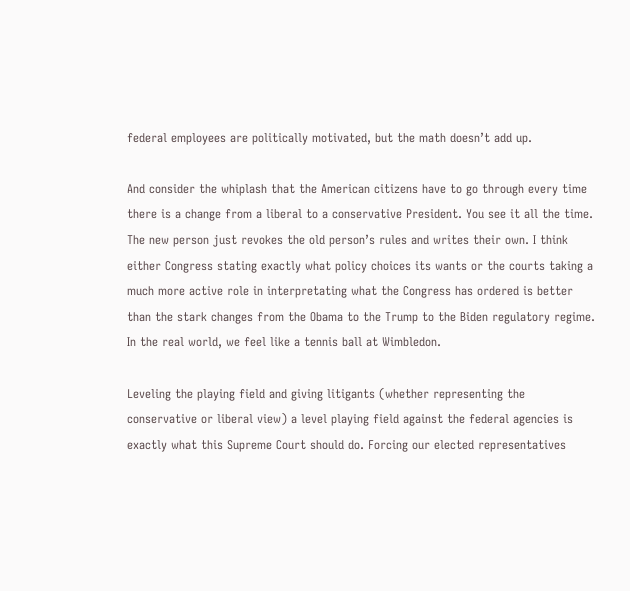federal employees are politically motivated, but the math doesn’t add up.

And consider the whiplash that the American citizens have to go through every time there is a change from a liberal to a conservative President. You see it all the time. The new person just revokes the old person’s rules and writes their own. I think either Congress stating exactly what policy choices its wants or the courts taking a much more active role in interpretating what the Congress has ordered is better than the stark changes from the Obama to the Trump to the Biden regulatory regime. In the real world, we feel like a tennis ball at Wimbledon.

Leveling the playing field and giving litigants (whether representing the conservative or liberal view) a level playing field against the federal agencies is exactly what this Supreme Court should do. Forcing our elected representatives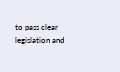to pass clear legislation and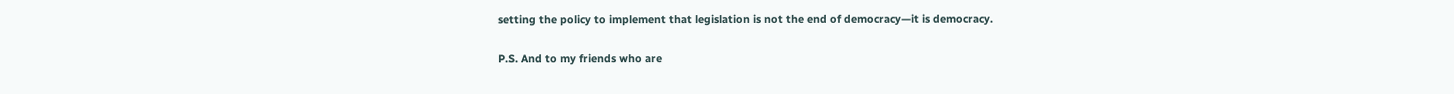setting the policy to implement that legislation is not the end of democracy—it is democracy.

P.S. And to my friends who are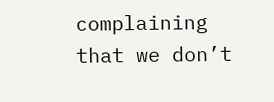complaining that we don’t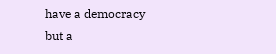have a democracy but a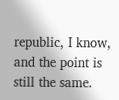republic, I know, and the point is still the same.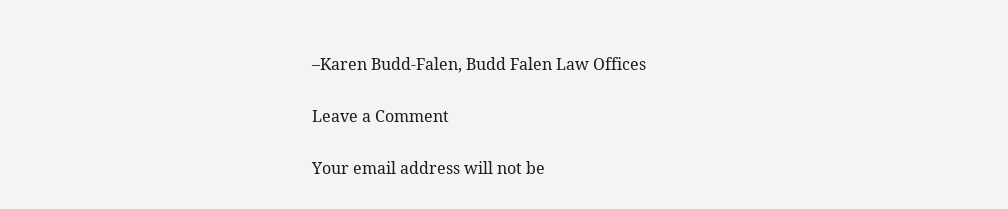–Karen Budd-Falen, Budd Falen Law Offices

Leave a Comment

Your email address will not be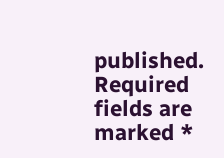published. Required fields are marked *